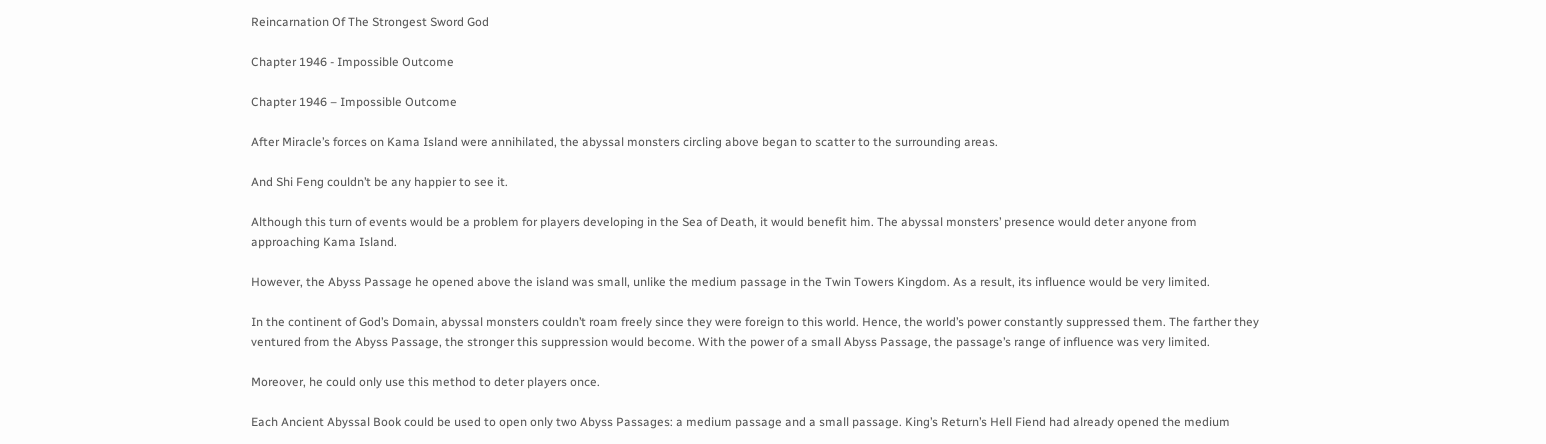Reincarnation Of The Strongest Sword God

Chapter 1946 - Impossible Outcome

Chapter 1946 – Impossible Outcome

After Miracle’s forces on Kama Island were annihilated, the abyssal monsters circling above began to scatter to the surrounding areas.

And Shi Feng couldn’t be any happier to see it.

Although this turn of events would be a problem for players developing in the Sea of Death, it would benefit him. The abyssal monsters’ presence would deter anyone from approaching Kama Island.

However, the Abyss Passage he opened above the island was small, unlike the medium passage in the Twin Towers Kingdom. As a result, its influence would be very limited.

In the continent of God’s Domain, abyssal monsters couldn’t roam freely since they were foreign to this world. Hence, the world’s power constantly suppressed them. The farther they ventured from the Abyss Passage, the stronger this suppression would become. With the power of a small Abyss Passage, the passage’s range of influence was very limited.

Moreover, he could only use this method to deter players once.

Each Ancient Abyssal Book could be used to open only two Abyss Passages: a medium passage and a small passage. King’s Return’s Hell Fiend had already opened the medium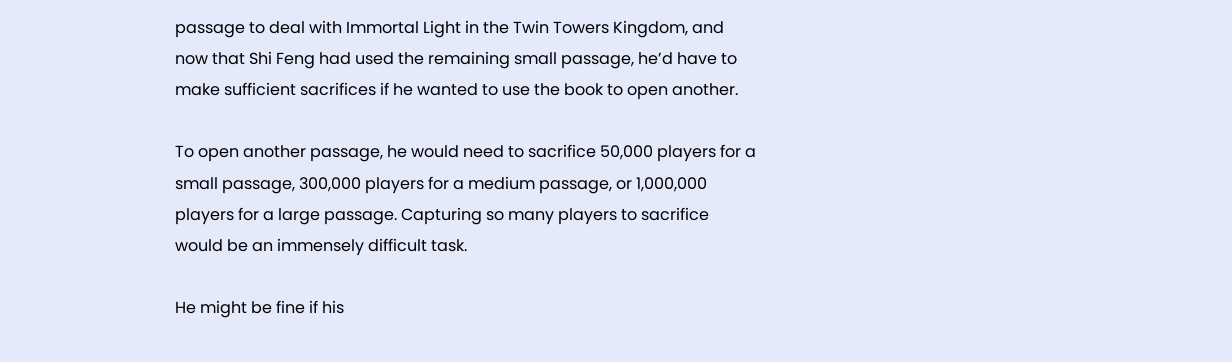passage to deal with Immortal Light in the Twin Towers Kingdom, and now that Shi Feng had used the remaining small passage, he’d have to make sufficient sacrifices if he wanted to use the book to open another.

To open another passage, he would need to sacrifice 50,000 players for a small passage, 300,000 players for a medium passage, or 1,000,000 players for a large passage. Capturing so many players to sacrifice would be an immensely difficult task.

He might be fine if his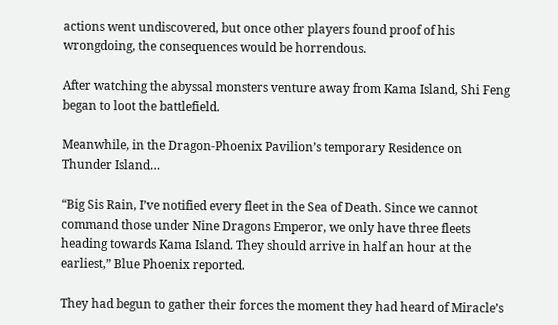actions went undiscovered, but once other players found proof of his wrongdoing, the consequences would be horrendous.

After watching the abyssal monsters venture away from Kama Island, Shi Feng began to loot the battlefield.

Meanwhile, in the Dragon-Phoenix Pavilion’s temporary Residence on Thunder Island…

“Big Sis Rain, I’ve notified every fleet in the Sea of Death. Since we cannot command those under Nine Dragons Emperor, we only have three fleets heading towards Kama Island. They should arrive in half an hour at the earliest,” Blue Phoenix reported.

They had begun to gather their forces the moment they had heard of Miracle’s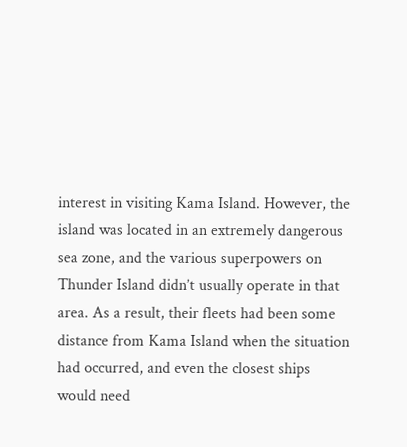interest in visiting Kama Island. However, the island was located in an extremely dangerous sea zone, and the various superpowers on Thunder Island didn’t usually operate in that area. As a result, their fleets had been some distance from Kama Island when the situation had occurred, and even the closest ships would need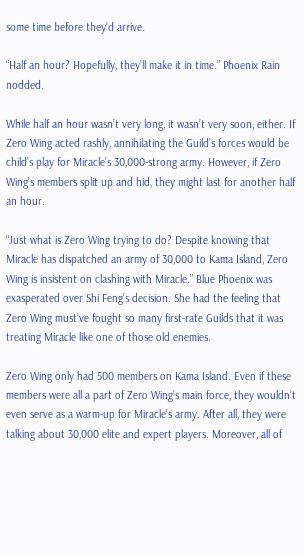some time before they’d arrive.

“Half an hour? Hopefully, they’ll make it in time.” Phoenix Rain nodded.

While half an hour wasn’t very long, it wasn’t very soon, either. If Zero Wing acted rashly, annihilating the Guild’s forces would be child’s play for Miracle’s 30,000-strong army. However, if Zero Wing’s members split up and hid, they might last for another half an hour.

“Just what is Zero Wing trying to do? Despite knowing that Miracle has dispatched an army of 30,000 to Kama Island, Zero Wing is insistent on clashing with Miracle.” Blue Phoenix was exasperated over Shi Feng’s decision. She had the feeling that Zero Wing must’ve fought so many first-rate Guilds that it was treating Miracle like one of those old enemies.

Zero Wing only had 500 members on Kama Island. Even if these members were all a part of Zero Wing’s main force, they wouldn’t even serve as a warm-up for Miracle’s army. After all, they were talking about 30,000 elite and expert players. Moreover, all of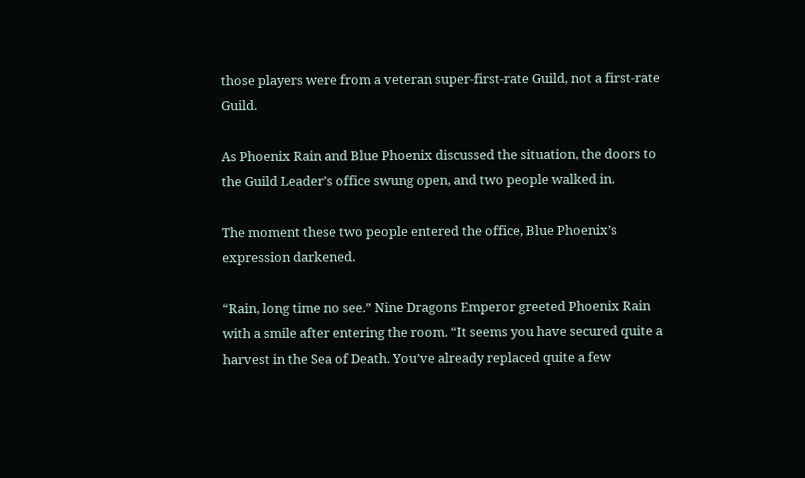those players were from a veteran super-first-rate Guild, not a first-rate Guild.

As Phoenix Rain and Blue Phoenix discussed the situation, the doors to the Guild Leader’s office swung open, and two people walked in.

The moment these two people entered the office, Blue Phoenix’s expression darkened.

“Rain, long time no see.” Nine Dragons Emperor greeted Phoenix Rain with a smile after entering the room. “It seems you have secured quite a harvest in the Sea of Death. You’ve already replaced quite a few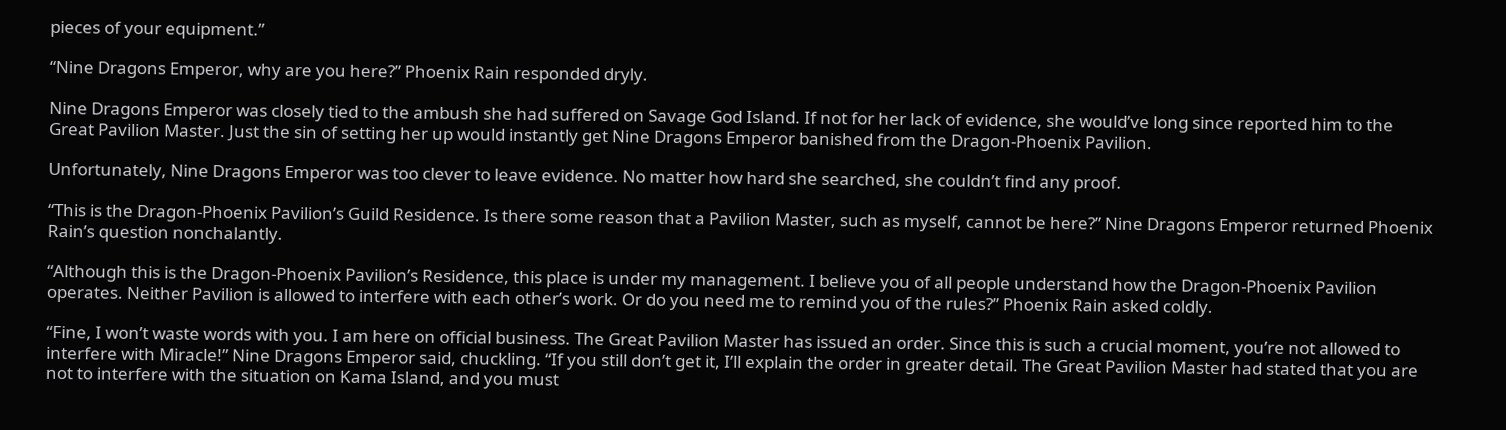pieces of your equipment.”

“Nine Dragons Emperor, why are you here?” Phoenix Rain responded dryly.

Nine Dragons Emperor was closely tied to the ambush she had suffered on Savage God Island. If not for her lack of evidence, she would’ve long since reported him to the Great Pavilion Master. Just the sin of setting her up would instantly get Nine Dragons Emperor banished from the Dragon-Phoenix Pavilion.

Unfortunately, Nine Dragons Emperor was too clever to leave evidence. No matter how hard she searched, she couldn’t find any proof.

“This is the Dragon-Phoenix Pavilion’s Guild Residence. Is there some reason that a Pavilion Master, such as myself, cannot be here?” Nine Dragons Emperor returned Phoenix Rain’s question nonchalantly.

“Although this is the Dragon-Phoenix Pavilion’s Residence, this place is under my management. I believe you of all people understand how the Dragon-Phoenix Pavilion operates. Neither Pavilion is allowed to interfere with each other’s work. Or do you need me to remind you of the rules?” Phoenix Rain asked coldly.

“Fine, I won’t waste words with you. I am here on official business. The Great Pavilion Master has issued an order. Since this is such a crucial moment, you’re not allowed to interfere with Miracle!” Nine Dragons Emperor said, chuckling. “If you still don’t get it, I’ll explain the order in greater detail. The Great Pavilion Master had stated that you are not to interfere with the situation on Kama Island, and you must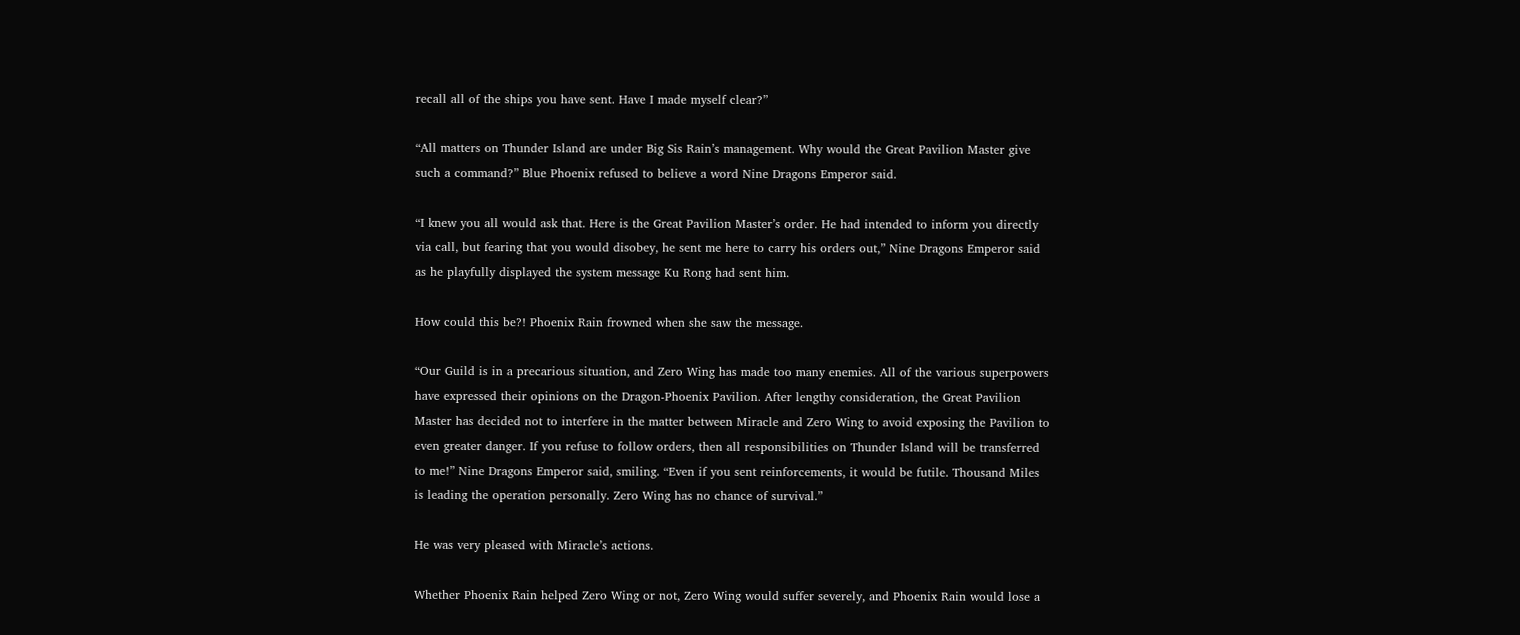recall all of the ships you have sent. Have I made myself clear?”

“All matters on Thunder Island are under Big Sis Rain’s management. Why would the Great Pavilion Master give such a command?” Blue Phoenix refused to believe a word Nine Dragons Emperor said.

“I knew you all would ask that. Here is the Great Pavilion Master’s order. He had intended to inform you directly via call, but fearing that you would disobey, he sent me here to carry his orders out,” Nine Dragons Emperor said as he playfully displayed the system message Ku Rong had sent him.

How could this be?! Phoenix Rain frowned when she saw the message.

“Our Guild is in a precarious situation, and Zero Wing has made too many enemies. All of the various superpowers have expressed their opinions on the Dragon-Phoenix Pavilion. After lengthy consideration, the Great Pavilion Master has decided not to interfere in the matter between Miracle and Zero Wing to avoid exposing the Pavilion to even greater danger. If you refuse to follow orders, then all responsibilities on Thunder Island will be transferred to me!” Nine Dragons Emperor said, smiling. “Even if you sent reinforcements, it would be futile. Thousand Miles is leading the operation personally. Zero Wing has no chance of survival.”

He was very pleased with Miracle’s actions.

Whether Phoenix Rain helped Zero Wing or not, Zero Wing would suffer severely, and Phoenix Rain would lose a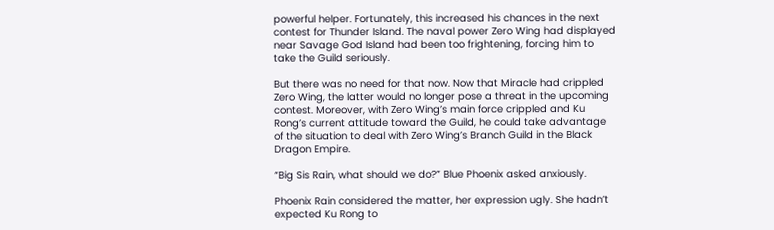powerful helper. Fortunately, this increased his chances in the next contest for Thunder Island. The naval power Zero Wing had displayed near Savage God Island had been too frightening, forcing him to take the Guild seriously.

But there was no need for that now. Now that Miracle had crippled Zero Wing, the latter would no longer pose a threat in the upcoming contest. Moreover, with Zero Wing’s main force crippled and Ku Rong’s current attitude toward the Guild, he could take advantage of the situation to deal with Zero Wing’s Branch Guild in the Black Dragon Empire.

“Big Sis Rain, what should we do?” Blue Phoenix asked anxiously.

Phoenix Rain considered the matter, her expression ugly. She hadn’t expected Ku Rong to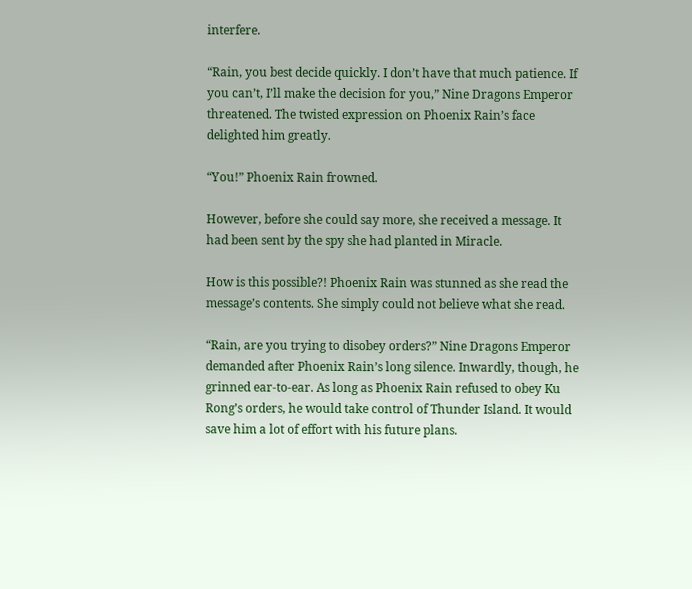interfere.

“Rain, you best decide quickly. I don’t have that much patience. If you can’t, I’ll make the decision for you,” Nine Dragons Emperor threatened. The twisted expression on Phoenix Rain’s face delighted him greatly.

“You!” Phoenix Rain frowned.

However, before she could say more, she received a message. It had been sent by the spy she had planted in Miracle.

How is this possible?! Phoenix Rain was stunned as she read the message’s contents. She simply could not believe what she read.

“Rain, are you trying to disobey orders?” Nine Dragons Emperor demanded after Phoenix Rain’s long silence. Inwardly, though, he grinned ear-to-ear. As long as Phoenix Rain refused to obey Ku Rong’s orders, he would take control of Thunder Island. It would save him a lot of effort with his future plans.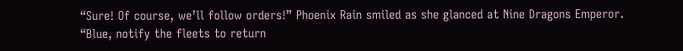“Sure! Of course, we’ll follow orders!” Phoenix Rain smiled as she glanced at Nine Dragons Emperor. “Blue, notify the fleets to return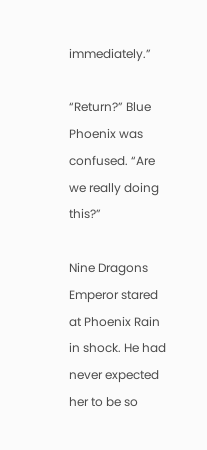immediately.”

“Return?” Blue Phoenix was confused. “Are we really doing this?”

Nine Dragons Emperor stared at Phoenix Rain in shock. He had never expected her to be so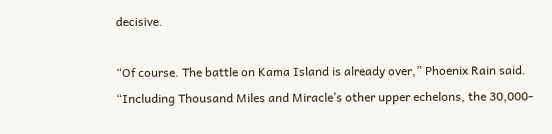decisive.

“Of course. The battle on Kama Island is already over,” Phoenix Rain said. “Including Thousand Miles and Miracle’s other upper echelons, the 30,000-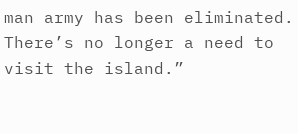man army has been eliminated. There’s no longer a need to visit the island.”